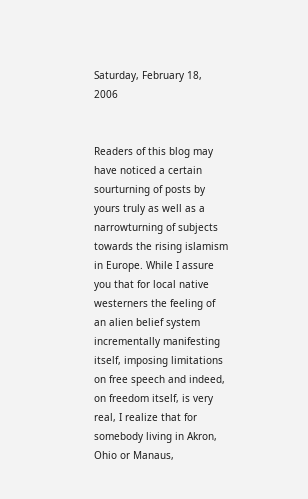Saturday, February 18, 2006


Readers of this blog may have noticed a certain sourturning of posts by yours truly as well as a narrowturning of subjects towards the rising islamism in Europe. While I assure you that for local native westerners the feeling of an alien belief system incrementally manifesting itself, imposing limitations on free speech and indeed, on freedom itself, is very real, I realize that for somebody living in Akron, Ohio or Manaus,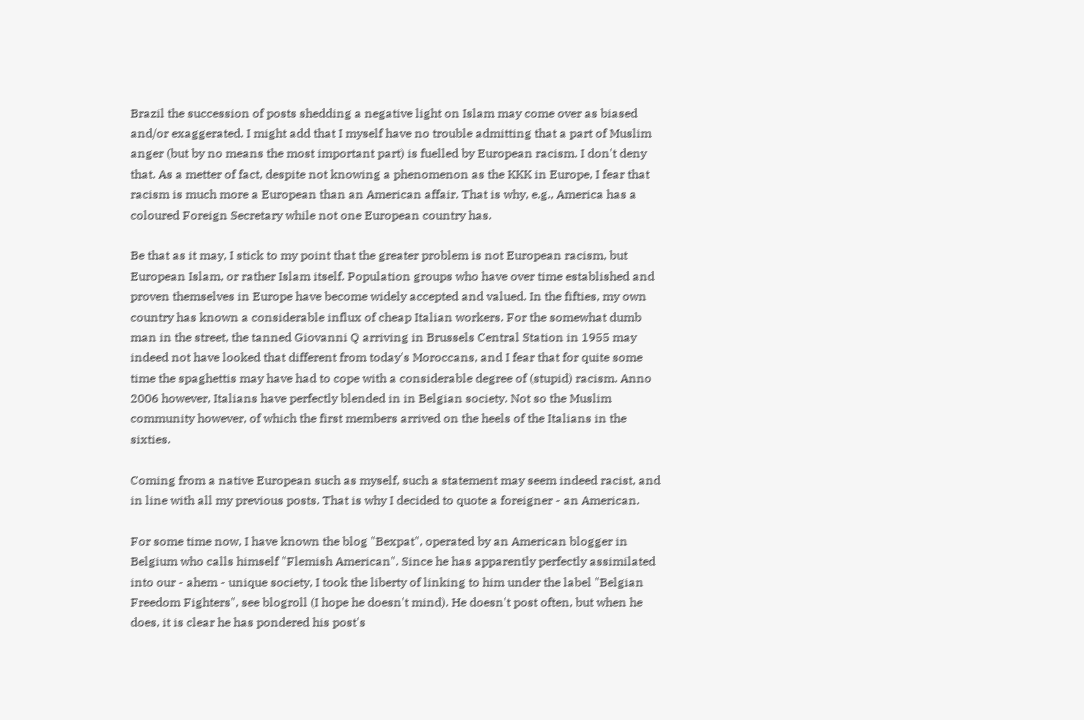Brazil the succession of posts shedding a negative light on Islam may come over as biased and/or exaggerated. I might add that I myself have no trouble admitting that a part of Muslim anger (but by no means the most important part) is fuelled by European racism. I don't deny that. As a metter of fact, despite not knowing a phenomenon as the KKK in Europe, I fear that racism is much more a European than an American affair. That is why, e.g., America has a coloured Foreign Secretary while not one European country has.

Be that as it may, I stick to my point that the greater problem is not European racism, but European Islam, or rather Islam itself. Population groups who have over time established and proven themselves in Europe have become widely accepted and valued. In the fifties, my own country has known a considerable influx of cheap Italian workers. For the somewhat dumb man in the street, the tanned Giovanni Q arriving in Brussels Central Station in 1955 may indeed not have looked that different from today's Moroccans, and I fear that for quite some time the spaghettis may have had to cope with a considerable degree of (stupid) racism. Anno 2006 however, Italians have perfectly blended in in Belgian society. Not so the Muslim community however, of which the first members arrived on the heels of the Italians in the sixties.

Coming from a native European such as myself, such a statement may seem indeed racist, and in line with all my previous posts. That is why I decided to quote a foreigner - an American.

For some time now, I have known the blog "Bexpat", operated by an American blogger in Belgium who calls himself "Flemish American". Since he has apparently perfectly assimilated into our - ahem - unique society, I took the liberty of linking to him under the label "Belgian Freedom Fighters", see blogroll (I hope he doesn't mind). He doesn't post often, but when he does, it is clear he has pondered his post's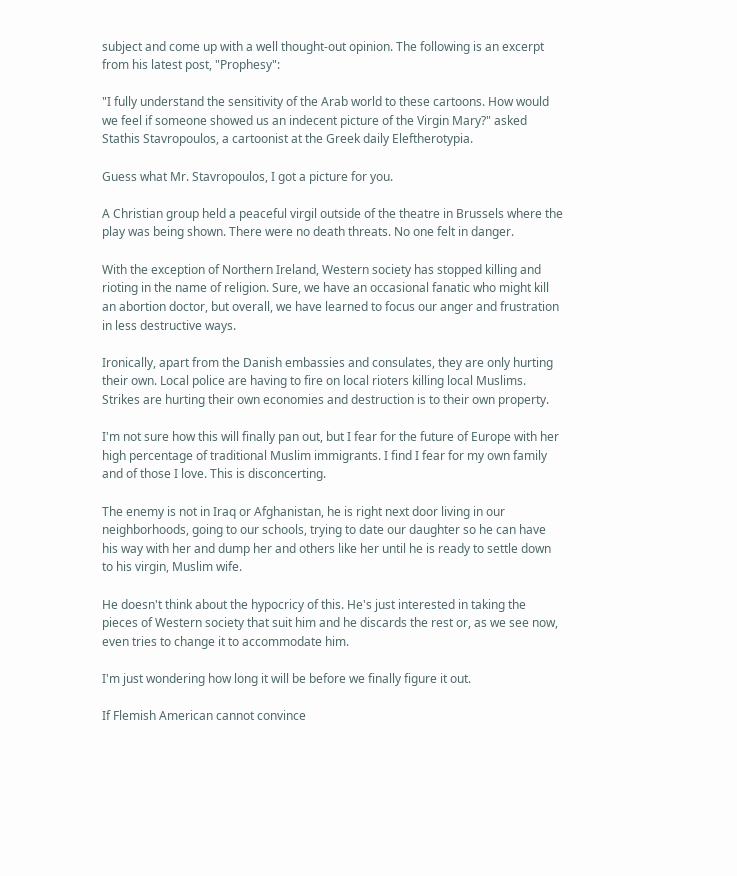subject and come up with a well thought-out opinion. The following is an excerpt from his latest post, "Prophesy":

"I fully understand the sensitivity of the Arab world to these cartoons. How would we feel if someone showed us an indecent picture of the Virgin Mary?" asked Stathis Stavropoulos, a cartoonist at the Greek daily Eleftherotypia.

Guess what Mr. Stavropoulos, I got a picture for you.

A Christian group held a peaceful virgil outside of the theatre in Brussels where the play was being shown. There were no death threats. No one felt in danger.

With the exception of Northern Ireland, Western society has stopped killing and rioting in the name of religion. Sure, we have an occasional fanatic who might kill an abortion doctor, but overall, we have learned to focus our anger and frustration in less destructive ways.

Ironically, apart from the Danish embassies and consulates, they are only hurting their own. Local police are having to fire on local rioters killing local Muslims. Strikes are hurting their own economies and destruction is to their own property.

I'm not sure how this will finally pan out, but I fear for the future of Europe with her high percentage of traditional Muslim immigrants. I find I fear for my own family and of those I love. This is disconcerting.

The enemy is not in Iraq or Afghanistan, he is right next door living in our neighborhoods, going to our schools, trying to date our daughter so he can have his way with her and dump her and others like her until he is ready to settle down to his virgin, Muslim wife.

He doesn't think about the hypocricy of this. He's just interested in taking the pieces of Western society that suit him and he discards the rest or, as we see now, even tries to change it to accommodate him.

I'm just wondering how long it will be before we finally figure it out.

If Flemish American cannot convince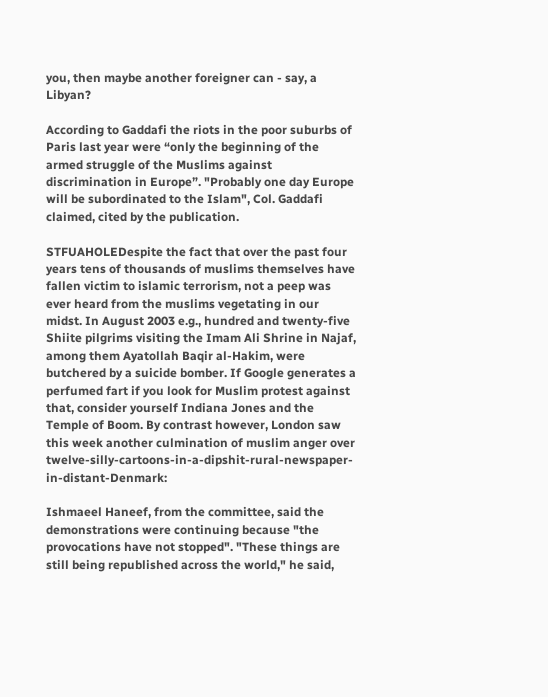you, then maybe another foreigner can - say, a Libyan?

According to Gaddafi the riots in the poor suburbs of Paris last year were “only the beginning of the armed struggle of the Muslims against discrimination in Europe”. "Probably one day Europe will be subordinated to the Islam", Col. Gaddafi claimed, cited by the publication.

STFUAHOLEDespite the fact that over the past four years tens of thousands of muslims themselves have fallen victim to islamic terrorism, not a peep was ever heard from the muslims vegetating in our midst. In August 2003 e.g., hundred and twenty-five Shiite pilgrims visiting the Imam Ali Shrine in Najaf, among them Ayatollah Baqir al-Hakim, were butchered by a suicide bomber. If Google generates a perfumed fart if you look for Muslim protest against that, consider yourself Indiana Jones and the Temple of Boom. By contrast however, London saw this week another culmination of muslim anger over twelve-silly-cartoons-in-a-dipshit-rural-newspaper-in-distant-Denmark:

Ishmaeel Haneef, from the committee, said the demonstrations were continuing because "the provocations have not stopped". "These things are still being republished across the world," he said,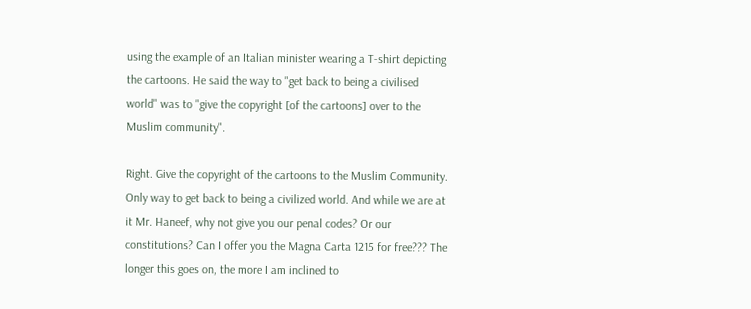using the example of an Italian minister wearing a T-shirt depicting the cartoons. He said the way to "get back to being a civilised world" was to "give the copyright [of the cartoons] over to the Muslim community".

Right. Give the copyright of the cartoons to the Muslim Community. Only way to get back to being a civilized world. And while we are at it Mr. Haneef, why not give you our penal codes? Or our constitutions? Can I offer you the Magna Carta 1215 for free??? The longer this goes on, the more I am inclined to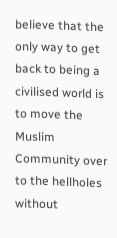believe that the only way to get back to being a civilised world is to move the Muslim Community over to the hellholes without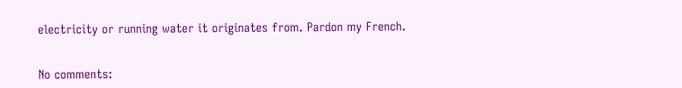electricity or running water it originates from. Pardon my French.


No comments: